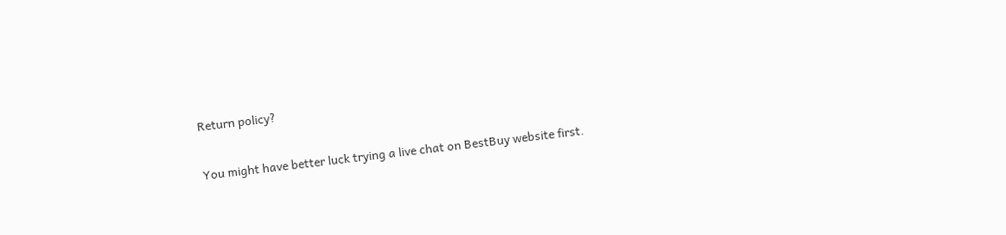Return policy?

You might have better luck trying a live chat on BestBuy website first.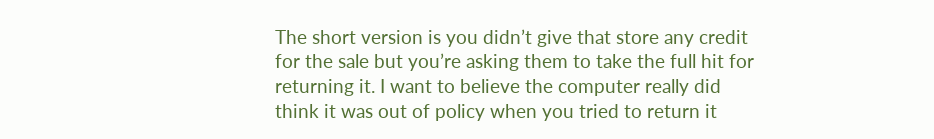The short version is you didn’t give that store any credit for the sale but you’re asking them to take the full hit for returning it. I want to believe the computer really did think it was out of policy when you tried to return it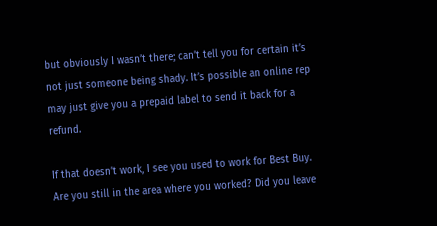but obviously I wasn’t there; can’t tell you for certain it’s not just someone being shady. It’s possible an online rep may just give you a prepaid label to send it back for a refund.

If that doesn’t work, I see you used to work for Best Buy. Are you still in the area where you worked? Did you leave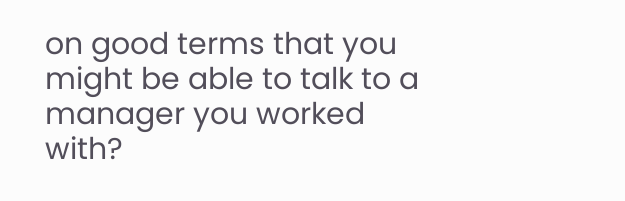on good terms that you might be able to talk to a manager you worked with?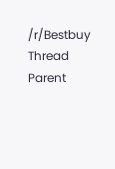/r/Bestbuy Thread Parent